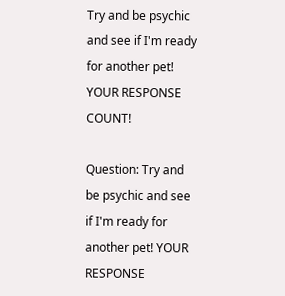Try and be psychic and see if I'm ready for another pet! YOUR RESPONSE COUNT!

Question: Try and be psychic and see if I'm ready for another pet! YOUR RESPONSE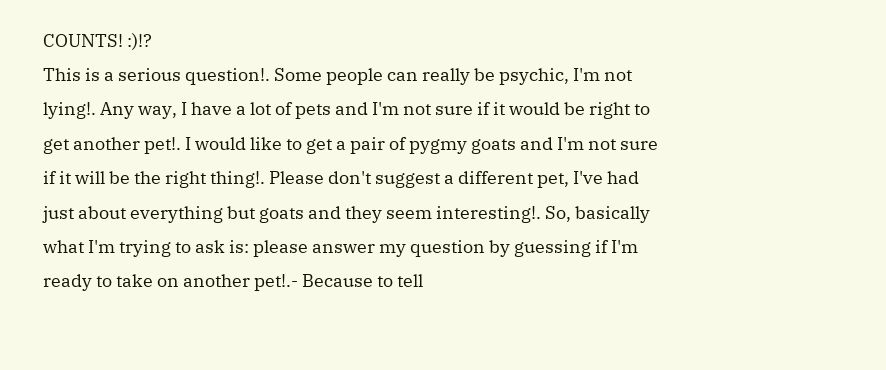COUNTS! :)!?
This is a serious question!. Some people can really be psychic, I'm not lying!. Any way, I have a lot of pets and I'm not sure if it would be right to get another pet!. I would like to get a pair of pygmy goats and I'm not sure if it will be the right thing!. Please don't suggest a different pet, I've had just about everything but goats and they seem interesting!. So, basically what I'm trying to ask is: please answer my question by guessing if I'm ready to take on another pet!.- Because to tell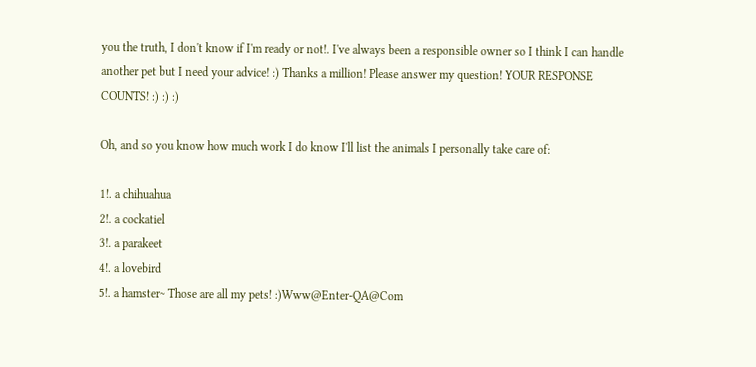you the truth, I don't know if I'm ready or not!. I've always been a responsible owner so I think I can handle another pet but I need your advice! :) Thanks a million! Please answer my question! YOUR RESPONSE COUNTS! :) :) :)

Oh, and so you know how much work I do know I'll list the animals I personally take care of:

1!. a chihuahua
2!. a cockatiel
3!. a parakeet
4!. a lovebird
5!. a hamster~ Those are all my pets! :)Www@Enter-QA@Com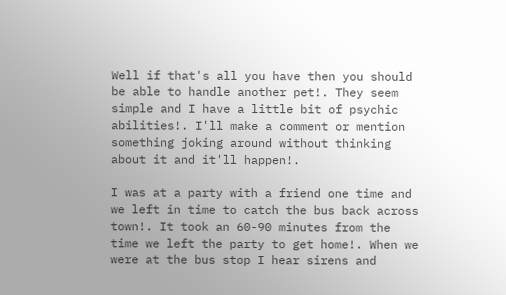Well if that's all you have then you should be able to handle another pet!. They seem simple and I have a little bit of psychic abilities!. I'll make a comment or mention something joking around without thinking about it and it'll happen!.

I was at a party with a friend one time and we left in time to catch the bus back across town!. It took an 60-90 minutes from the time we left the party to get home!. When we were at the bus stop I hear sirens and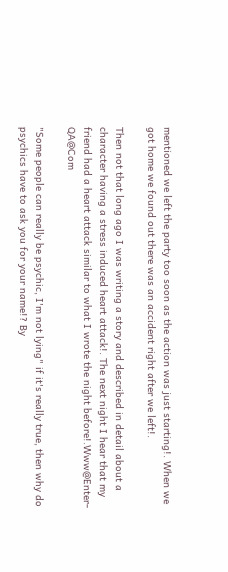mentioned we left the party too soon as the action was just starting!. When we got home we found out there was an accident right after we left!.

Then not that long ago I was writing a story and described in detail about a character having a stress induced heart attack!. The next night I hear that my friend had a heart attack similar to what I wrote the night before!.Www@Enter-QA@Com

"Some people can really be psychic, I'm not lying" if it's really true, then why do psychics have to ask you for your name!? By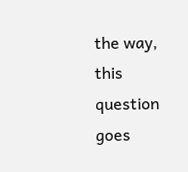the way, this question goes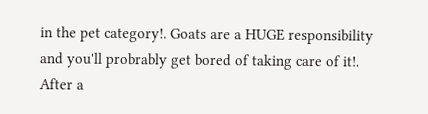in the pet category!. Goats are a HUGE responsibility and you'll probrably get bored of taking care of it!. After a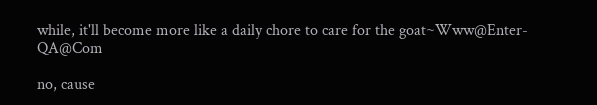while, it'll become more like a daily chore to care for the goat~Www@Enter-QA@Com

no, cause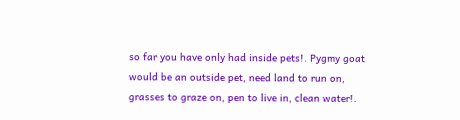so far you have only had inside pets!. Pygmy goat would be an outside pet, need land to run on, grasses to graze on, pen to live in, clean water!.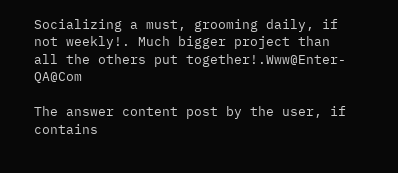Socializing a must, grooming daily, if not weekly!. Much bigger project than all the others put together!.Www@Enter-QA@Com

The answer content post by the user, if contains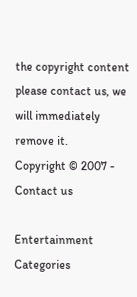the copyright content please contact us, we will immediately remove it.
Copyright © 2007 -   Contact us

Entertainment Categories